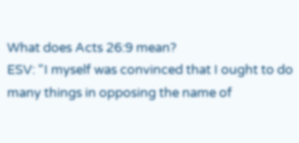What does Acts 26:9 mean?
ESV: “I myself was convinced that I ought to do many things in opposing the name of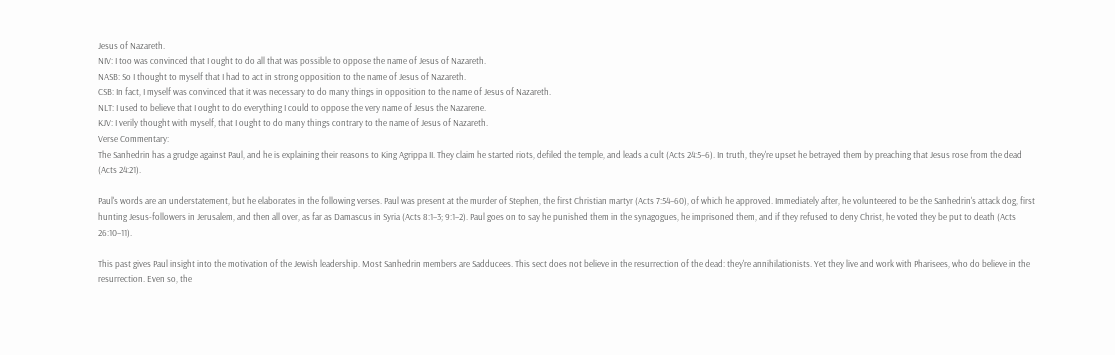Jesus of Nazareth.
NIV: I too was convinced that I ought to do all that was possible to oppose the name of Jesus of Nazareth.
NASB: So I thought to myself that I had to act in strong opposition to the name of Jesus of Nazareth.
CSB: In fact, I myself was convinced that it was necessary to do many things in opposition to the name of Jesus of Nazareth.
NLT: I used to believe that I ought to do everything I could to oppose the very name of Jesus the Nazarene.
KJV: I verily thought with myself, that I ought to do many things contrary to the name of Jesus of Nazareth.
Verse Commentary:
The Sanhedrin has a grudge against Paul, and he is explaining their reasons to King Agrippa II. They claim he started riots, defiled the temple, and leads a cult (Acts 24:5–6). In truth, they're upset he betrayed them by preaching that Jesus rose from the dead (Acts 24:21).

Paul's words are an understatement, but he elaborates in the following verses. Paul was present at the murder of Stephen, the first Christian martyr (Acts 7:54–60), of which he approved. Immediately after, he volunteered to be the Sanhedrin's attack dog, first hunting Jesus-followers in Jerusalem, and then all over, as far as Damascus in Syria (Acts 8:1–3; 9:1–2). Paul goes on to say he punished them in the synagogues, he imprisoned them, and if they refused to deny Christ, he voted they be put to death (Acts 26:10–11).

This past gives Paul insight into the motivation of the Jewish leadership. Most Sanhedrin members are Sadducees. This sect does not believe in the resurrection of the dead: they're annihilationists. Yet they live and work with Pharisees, who do believe in the resurrection. Even so, the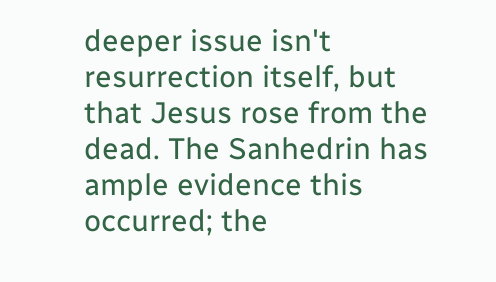deeper issue isn't resurrection itself, but that Jesus rose from the dead. The Sanhedrin has ample evidence this occurred; the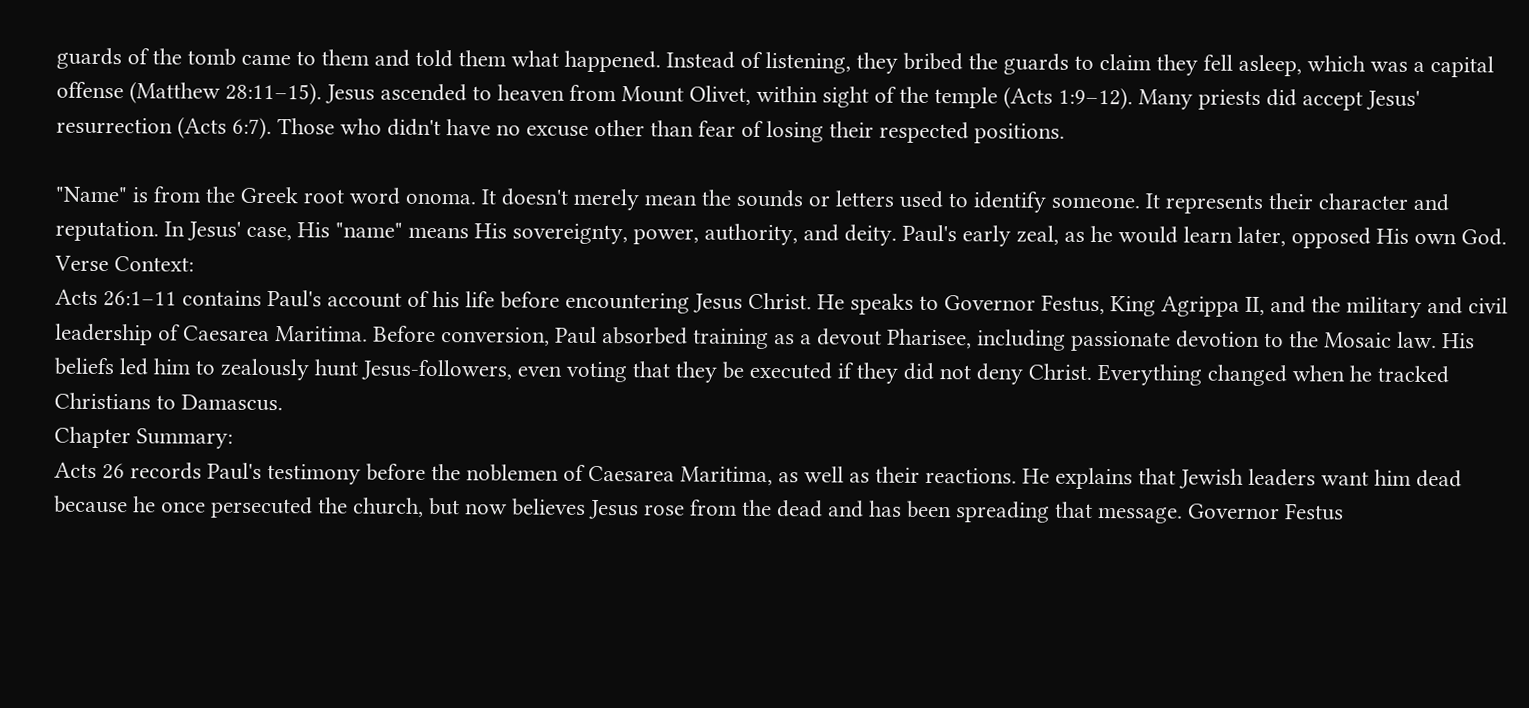guards of the tomb came to them and told them what happened. Instead of listening, they bribed the guards to claim they fell asleep, which was a capital offense (Matthew 28:11–15). Jesus ascended to heaven from Mount Olivet, within sight of the temple (Acts 1:9–12). Many priests did accept Jesus' resurrection (Acts 6:7). Those who didn't have no excuse other than fear of losing their respected positions.

"Name" is from the Greek root word onoma. It doesn't merely mean the sounds or letters used to identify someone. It represents their character and reputation. In Jesus' case, His "name" means His sovereignty, power, authority, and deity. Paul's early zeal, as he would learn later, opposed His own God.
Verse Context:
Acts 26:1–11 contains Paul's account of his life before encountering Jesus Christ. He speaks to Governor Festus, King Agrippa II, and the military and civil leadership of Caesarea Maritima. Before conversion, Paul absorbed training as a devout Pharisee, including passionate devotion to the Mosaic law. His beliefs led him to zealously hunt Jesus-followers, even voting that they be executed if they did not deny Christ. Everything changed when he tracked Christians to Damascus.
Chapter Summary:
Acts 26 records Paul's testimony before the noblemen of Caesarea Maritima, as well as their reactions. He explains that Jewish leaders want him dead because he once persecuted the church, but now believes Jesus rose from the dead and has been spreading that message. Governor Festus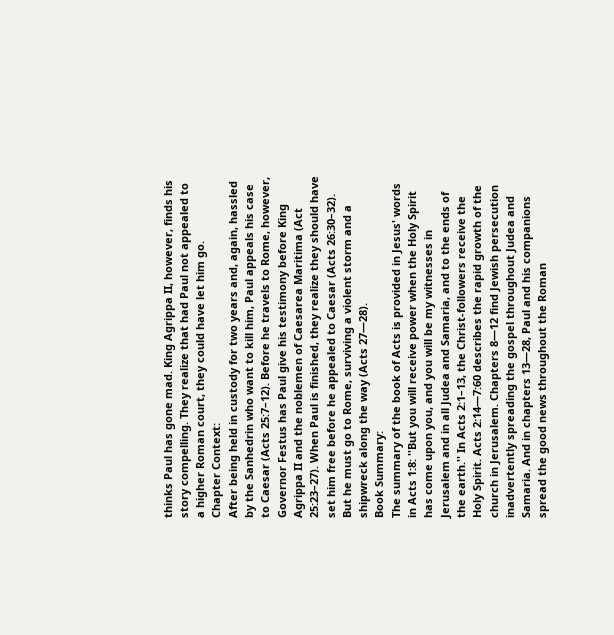thinks Paul has gone mad. King Agrippa II, however, finds his story compelling. They realize that had Paul not appealed to a higher Roman court, they could have let him go.
Chapter Context:
After being held in custody for two years and, again, hassled by the Sanhedrin who want to kill him, Paul appeals his case to Caesar (Acts 25:7–12). Before he travels to Rome, however, Governor Festus has Paul give his testimony before King Agrippa II and the noblemen of Caesarea Maritima (Act 25:23–27). When Paul is finished, they realize they should have set him free before he appealed to Caesar (Acts 26:30–32). But he must go to Rome, surviving a violent storm and a shipwreck along the way (Acts 27—28).
Book Summary:
The summary of the book of Acts is provided in Jesus' words in Acts 1:8: ''But you will receive power when the Holy Spirit has come upon you, and you will be my witnesses in Jerusalem and in all Judea and Samaria, and to the ends of the earth.'' In Acts 2:1–13, the Christ-followers receive the Holy Spirit. Acts 2:14—7:60 describes the rapid growth of the church in Jerusalem. Chapters 8—12 find Jewish persecution inadvertently spreading the gospel throughout Judea and Samaria. And in chapters 13—28, Paul and his companions spread the good news throughout the Roman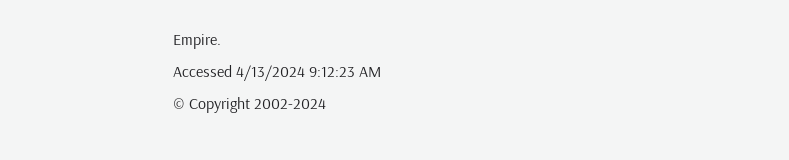Empire.
Accessed 4/13/2024 9:12:23 AM
© Copyright 2002-2024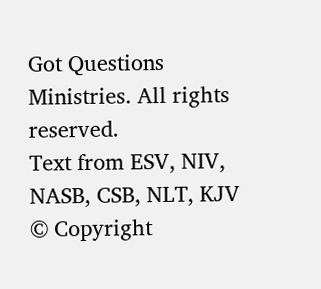Got Questions Ministries. All rights reserved.
Text from ESV, NIV, NASB, CSB, NLT, KJV © Copyright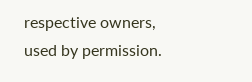respective owners, used by permission.